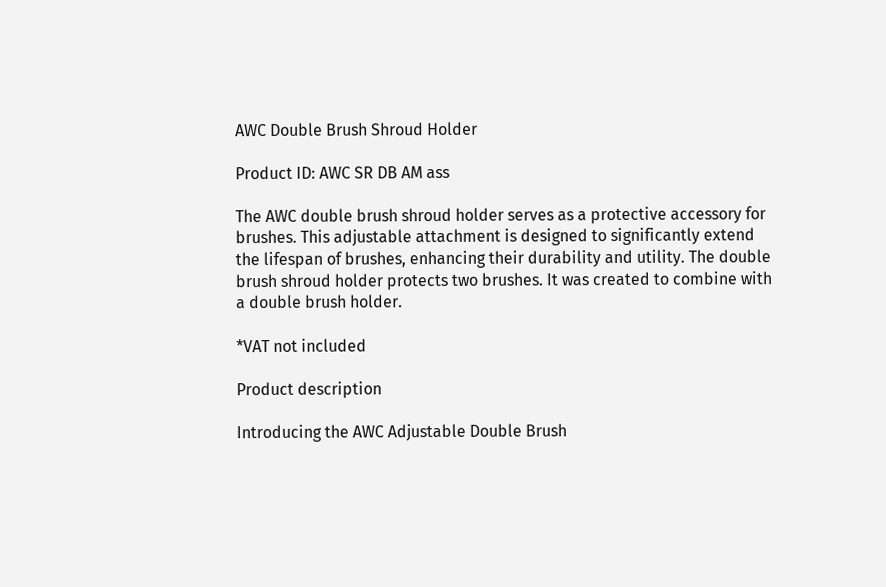AWC Double Brush Shroud Holder

Product ID: AWC SR DB AM ass

The AWC double brush shroud holder serves as a protective accessory for brushes. This adjustable attachment is designed to significantly extend the lifespan of brushes, enhancing their durability and utility. The double brush shroud holder protects two brushes. It was created to combine with a double brush holder.

*VAT not included

Product description

Introducing the AWC Adjustable Double Brush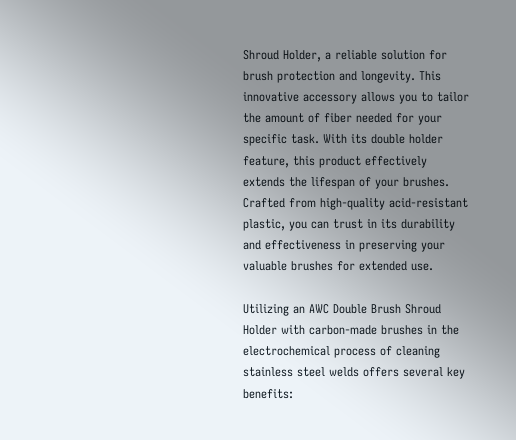Shroud Holder, a reliable solution for brush protection and longevity. This innovative accessory allows you to tailor the amount of fiber needed for your specific task. With its double holder feature, this product effectively extends the lifespan of your brushes. Crafted from high-quality acid-resistant plastic, you can trust in its durability and effectiveness in preserving your valuable brushes for extended use.

Utilizing an AWC Double Brush Shroud Holder with carbon-made brushes in the electrochemical process of cleaning stainless steel welds offers several key benefits: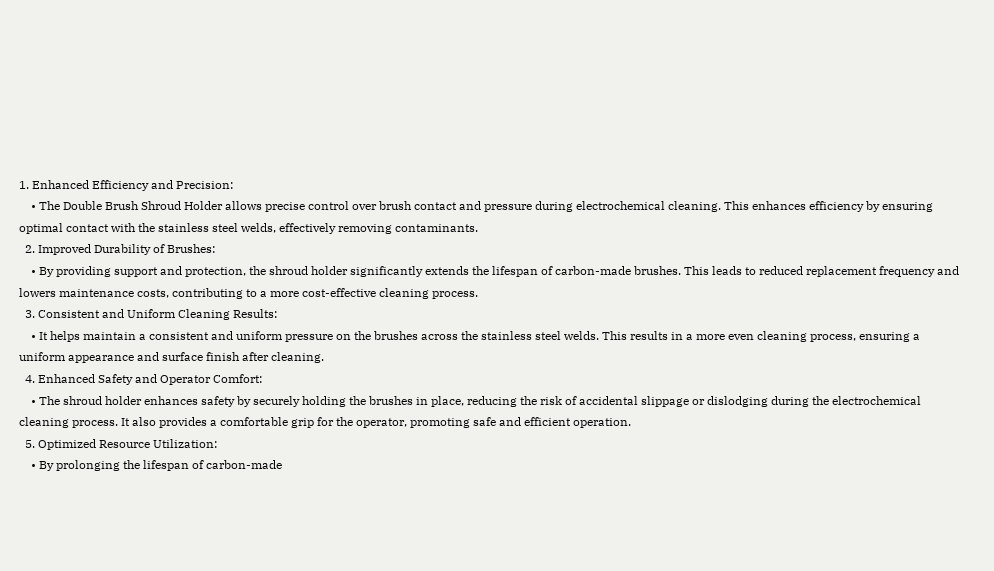1. Enhanced Efficiency and Precision:
    • The Double Brush Shroud Holder allows precise control over brush contact and pressure during electrochemical cleaning. This enhances efficiency by ensuring optimal contact with the stainless steel welds, effectively removing contaminants.
  2. Improved Durability of Brushes:
    • By providing support and protection, the shroud holder significantly extends the lifespan of carbon-made brushes. This leads to reduced replacement frequency and lowers maintenance costs, contributing to a more cost-effective cleaning process.
  3. Consistent and Uniform Cleaning Results:
    • It helps maintain a consistent and uniform pressure on the brushes across the stainless steel welds. This results in a more even cleaning process, ensuring a uniform appearance and surface finish after cleaning.
  4. Enhanced Safety and Operator Comfort:
    • The shroud holder enhances safety by securely holding the brushes in place, reducing the risk of accidental slippage or dislodging during the electrochemical cleaning process. It also provides a comfortable grip for the operator, promoting safe and efficient operation.
  5. Optimized Resource Utilization:
    • By prolonging the lifespan of carbon-made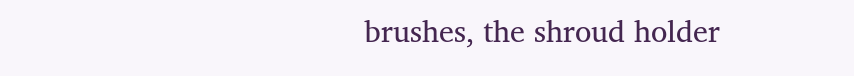brushes, the shroud holder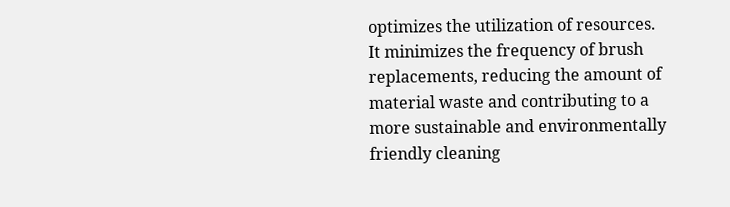optimizes the utilization of resources. It minimizes the frequency of brush replacements, reducing the amount of material waste and contributing to a more sustainable and environmentally friendly cleaning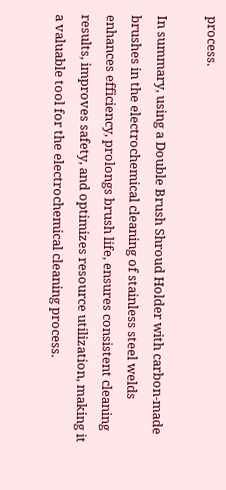process.

In summary, using a Double Brush Shroud Holder with carbon-made brushes in the electrochemical cleaning of stainless steel welds enhances efficiency, prolongs brush life, ensures consistent cleaning results, improves safety, and optimizes resource utilization, making it a valuable tool for the electrochemical cleaning process.